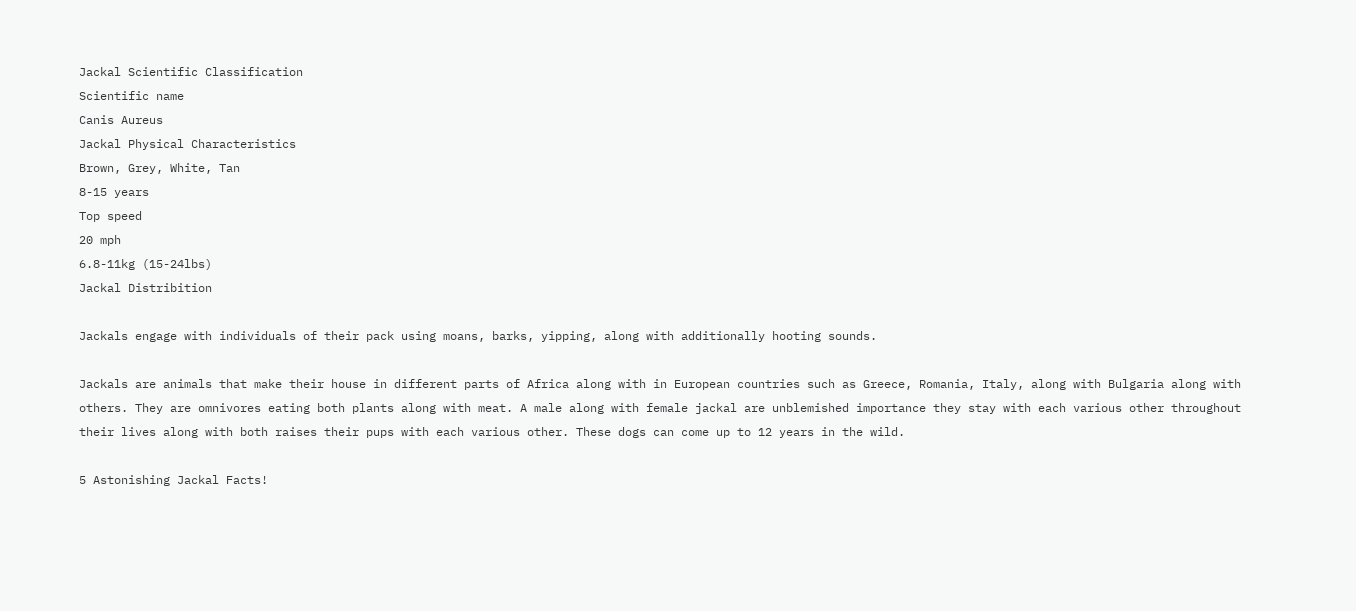Jackal Scientific Classification
Scientific name
Canis Aureus
Jackal Physical Characteristics
Brown, Grey, White, Tan
8-15 years
Top speed
20 mph
6.8-11kg (15-24lbs)
Jackal Distribition

Jackals engage with individuals of their pack using moans, barks, yipping, along with additionally hooting sounds.

Jackals are animals that make their house in different parts of Africa along with in European countries such as Greece, Romania, Italy, along with Bulgaria along with others. They are omnivores eating both plants along with meat. A male along with female jackal are unblemished importance they stay with each various other throughout their lives along with both raises their pups with each various other. These dogs can come up to 12 years in the wild.

5 Astonishing Jackal Facts!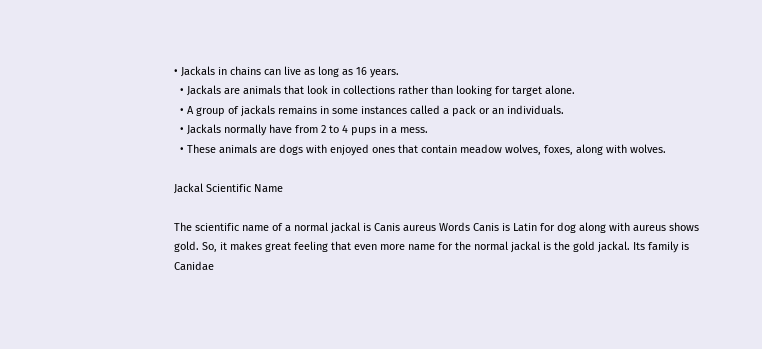• Jackals in chains can live as long as 16 years.
  • Jackals are animals that look in collections rather than looking for target alone.
  • A group of jackals remains in some instances called a pack or an individuals.
  • Jackals normally have from 2 to 4 pups in a mess.
  • These animals are dogs with enjoyed ones that contain meadow wolves, foxes, along with wolves.

Jackal Scientific Name

The scientific name of a normal jackal is Canis aureus Words Canis is Latin for dog along with aureus shows gold. So, it makes great feeling that even more name for the normal jackal is the gold jackal. Its family is Canidae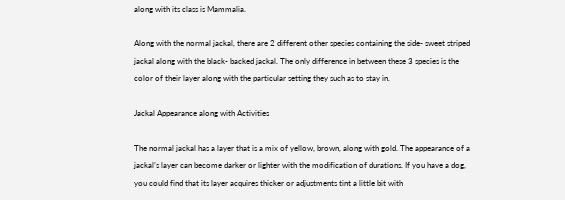along with its class is Mammalia.

Along with the normal jackal, there are 2 different other species containing the side- sweet striped jackal along with the black- backed jackal. The only difference in between these 3 species is the color of their layer along with the particular setting they such as to stay in.

Jackal Appearance along with Activities

The normal jackal has a layer that is a mix of yellow, brown, along with gold. The appearance of a jackal’s layer can become darker or lighter with the modification of durations. If you have a dog, you could find that its layer acquires thicker or adjustments tint a little bit with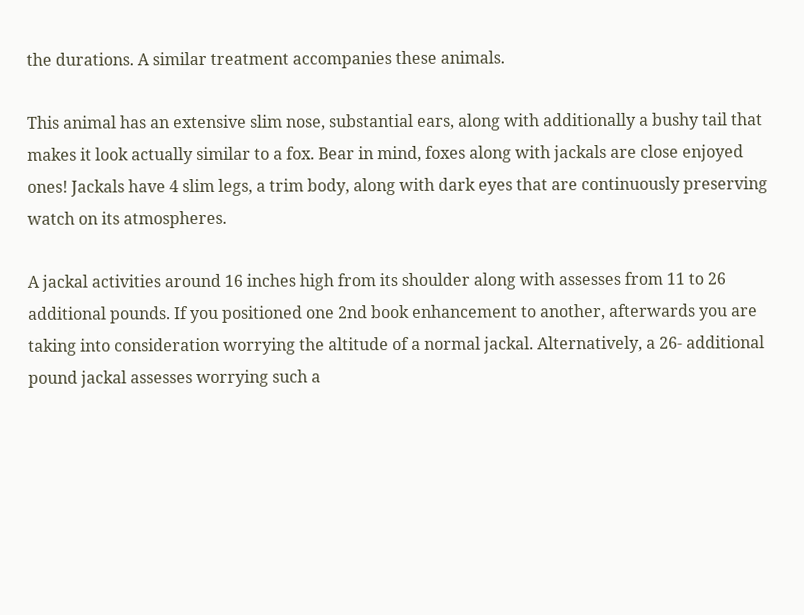the durations. A similar treatment accompanies these animals.

This animal has an extensive slim nose, substantial ears, along with additionally a bushy tail that makes it look actually similar to a fox. Bear in mind, foxes along with jackals are close enjoyed ones! Jackals have 4 slim legs, a trim body, along with dark eyes that are continuously preserving watch on its atmospheres.

A jackal activities around 16 inches high from its shoulder along with assesses from 11 to 26 additional pounds. If you positioned one 2nd book enhancement to another, afterwards you are taking into consideration worrying the altitude of a normal jackal. Alternatively, a 26- additional pound jackal assesses worrying such a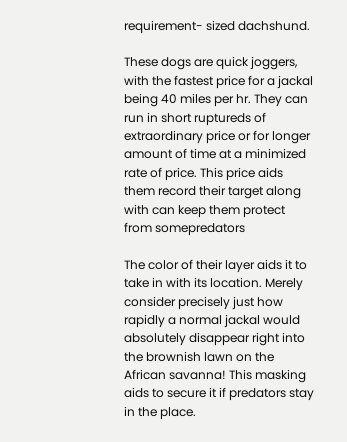requirement- sized dachshund.

These dogs are quick joggers, with the fastest price for a jackal being 40 miles per hr. They can run in short ruptureds of extraordinary price or for longer amount of time at a minimized rate of price. This price aids them record their target along with can keep them protect from somepredators

The color of their layer aids it to take in with its location. Merely consider precisely just how rapidly a normal jackal would absolutely disappear right into the brownish lawn on the African savanna! This masking aids to secure it if predators stay in the place.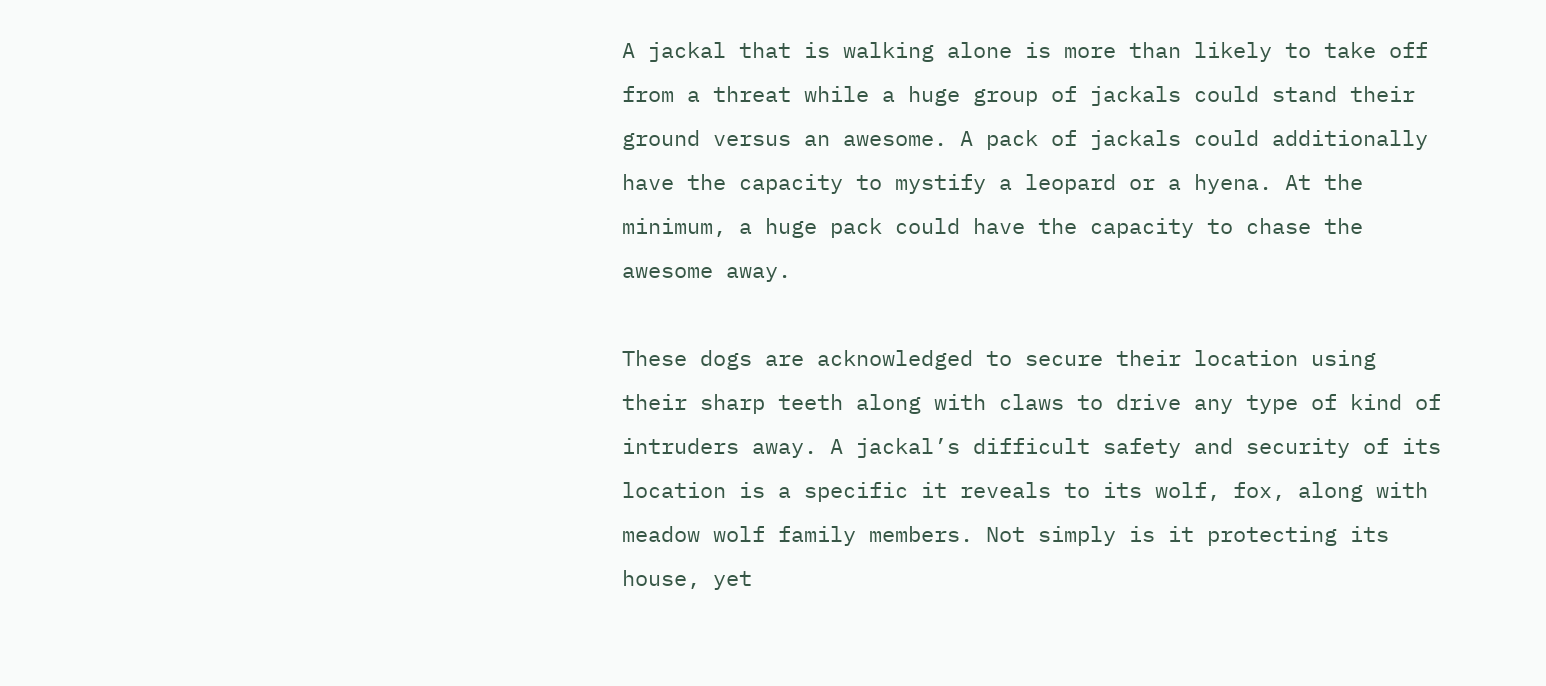A jackal that is walking alone is more than likely to take off from a threat while a huge group of jackals could stand their ground versus an awesome. A pack of jackals could additionally have the capacity to mystify a leopard or a hyena. At the minimum, a huge pack could have the capacity to chase the awesome away.

These dogs are acknowledged to secure their location using their sharp teeth along with claws to drive any type of kind of intruders away. A jackal’s difficult safety and security of its location is a specific it reveals to its wolf, fox, along with meadow wolf family members. Not simply is it protecting its house, yet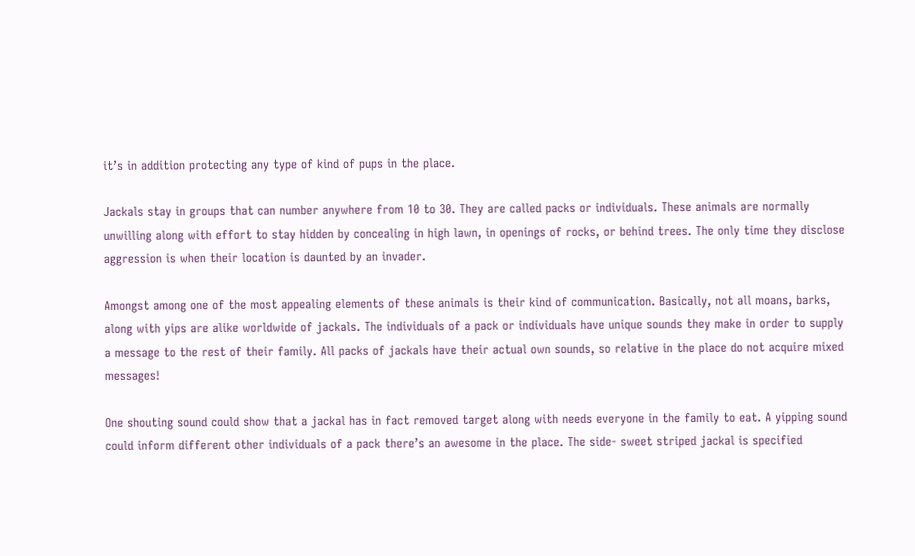it’s in addition protecting any type of kind of pups in the place.

Jackals stay in groups that can number anywhere from 10 to 30. They are called packs or individuals. These animals are normally unwilling along with effort to stay hidden by concealing in high lawn, in openings of rocks, or behind trees. The only time they disclose aggression is when their location is daunted by an invader.

Amongst among one of the most appealing elements of these animals is their kind of communication. Basically, not all moans, barks, along with yips are alike worldwide of jackals. The individuals of a pack or individuals have unique sounds they make in order to supply a message to the rest of their family. All packs of jackals have their actual own sounds, so relative in the place do not acquire mixed messages!

One shouting sound could show that a jackal has in fact removed target along with needs everyone in the family to eat. A yipping sound could inform different other individuals of a pack there’s an awesome in the place. The side- sweet striped jackal is specified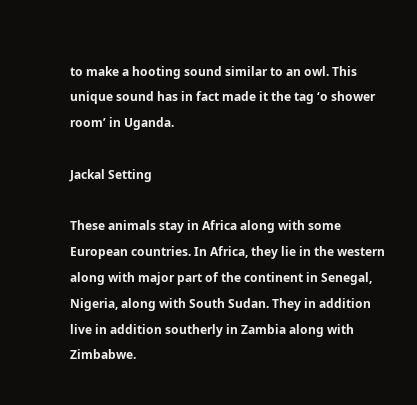to make a hooting sound similar to an owl. This unique sound has in fact made it the tag ‘o shower room’ in Uganda.

Jackal Setting

These animals stay in Africa along with some European countries. In Africa, they lie in the western along with major part of the continent in Senegal, Nigeria, along with South Sudan. They in addition live in addition southerly in Zambia along with Zimbabwe.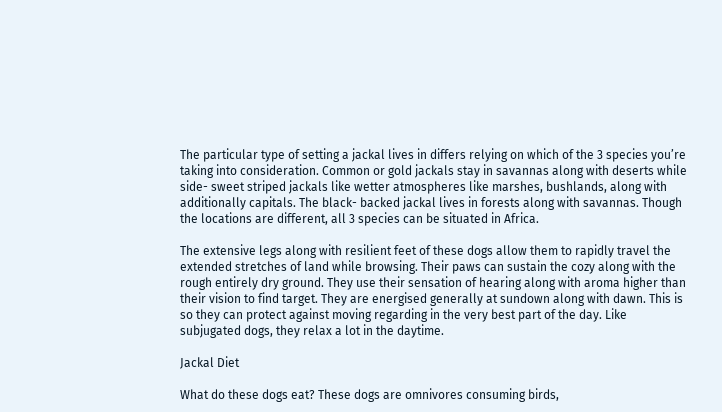The particular type of setting a jackal lives in differs relying on which of the 3 species you’re taking into consideration. Common or gold jackals stay in savannas along with deserts while side- sweet striped jackals like wetter atmospheres like marshes, bushlands, along with additionally capitals. The black- backed jackal lives in forests along with savannas. Though the locations are different, all 3 species can be situated in Africa.

The extensive legs along with resilient feet of these dogs allow them to rapidly travel the extended stretches of land while browsing. Their paws can sustain the cozy along with the rough entirely dry ground. They use their sensation of hearing along with aroma higher than their vision to find target. They are energised generally at sundown along with dawn. This is so they can protect against moving regarding in the very best part of the day. Like subjugated dogs, they relax a lot in the daytime.

Jackal Diet

What do these dogs eat? These dogs are omnivores consuming birds,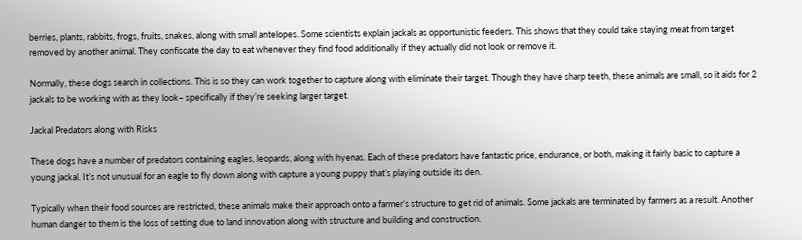berries, plants, rabbits, frogs, fruits, snakes, along with small antelopes. Some scientists explain jackals as opportunistic feeders. This shows that they could take staying meat from target removed by another animal. They confiscate the day to eat whenever they find food additionally if they actually did not look or remove it.

Normally, these dogs search in collections. This is so they can work together to capture along with eliminate their target. Though they have sharp teeth, these animals are small, so it aids for 2 jackals to be working with as they look– specifically if they’re seeking larger target.

Jackal Predators along with Risks

These dogs have a number of predators containing eagles, leopards, along with hyenas. Each of these predators have fantastic price, endurance, or both, making it fairly basic to capture a young jackal. It’s not unusual for an eagle to fly down along with capture a young puppy that’s playing outside its den.

Typically when their food sources are restricted, these animals make their approach onto a farmer’s structure to get rid of animals. Some jackals are terminated by farmers as a result. Another human danger to them is the loss of setting due to land innovation along with structure and building and construction.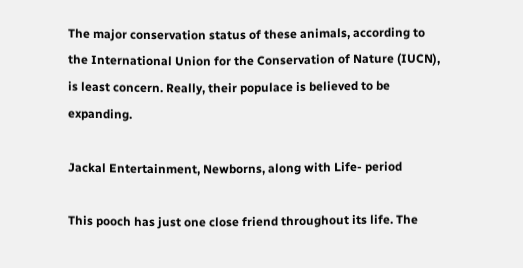The major conservation status of these animals, according to the International Union for the Conservation of Nature (IUCN), is least concern. Really, their populace is believed to be expanding.

Jackal Entertainment, Newborns, along with Life- period

This pooch has just one close friend throughout its life. The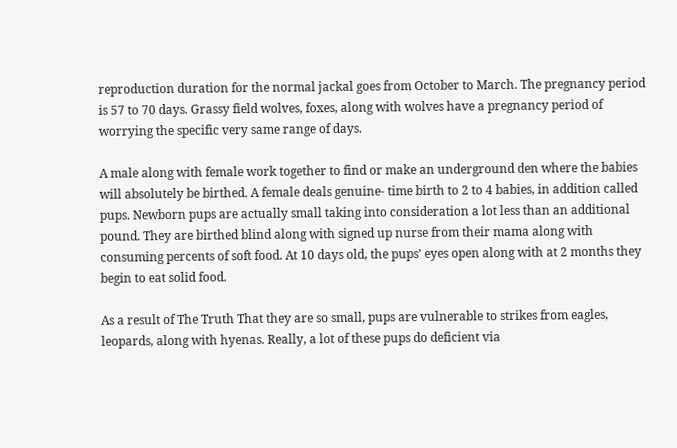reproduction duration for the normal jackal goes from October to March. The pregnancy period is 57 to 70 days. Grassy field wolves, foxes, along with wolves have a pregnancy period of worrying the specific very same range of days.

A male along with female work together to find or make an underground den where the babies will absolutely be birthed. A female deals genuine- time birth to 2 to 4 babies, in addition called pups. Newborn pups are actually small taking into consideration a lot less than an additional pound. They are birthed blind along with signed up nurse from their mama along with consuming percents of soft food. At 10 days old, the pups’ eyes open along with at 2 months they begin to eat solid food.

As a result of The Truth That they are so small, pups are vulnerable to strikes from eagles, leopards, along with hyenas. Really, a lot of these pups do deficient via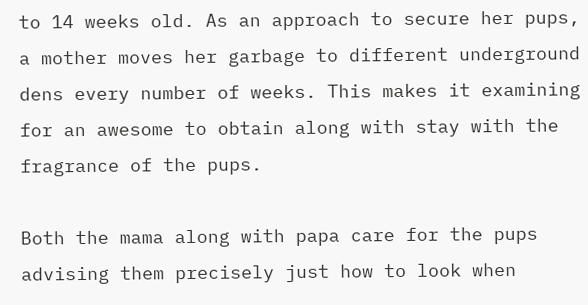to 14 weeks old. As an approach to secure her pups, a mother moves her garbage to different underground dens every number of weeks. This makes it examining for an awesome to obtain along with stay with the fragrance of the pups.

Both the mama along with papa care for the pups advising them precisely just how to look when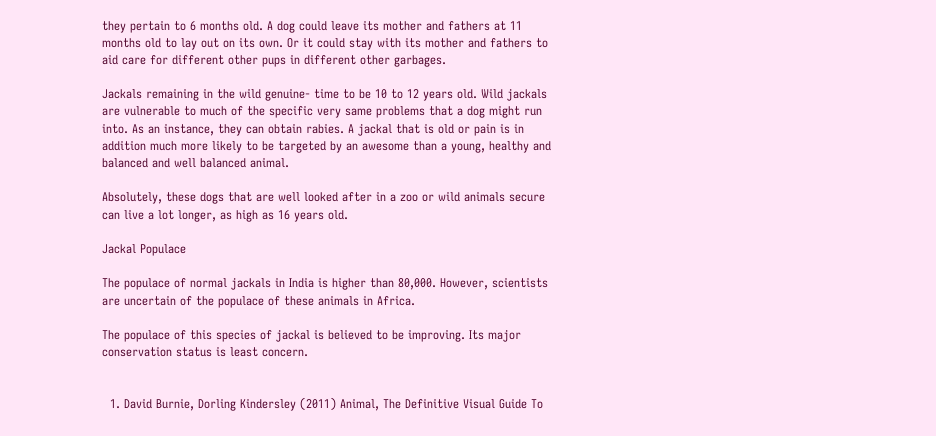they pertain to 6 months old. A dog could leave its mother and fathers at 11 months old to lay out on its own. Or it could stay with its mother and fathers to aid care for different other pups in different other garbages.

Jackals remaining in the wild genuine- time to be 10 to 12 years old. Wild jackals are vulnerable to much of the specific very same problems that a dog might run into. As an instance, they can obtain rabies. A jackal that is old or pain is in addition much more likely to be targeted by an awesome than a young, healthy and balanced and well balanced animal.

Absolutely, these dogs that are well looked after in a zoo or wild animals secure can live a lot longer, as high as 16 years old.

Jackal Populace

The populace of normal jackals in India is higher than 80,000. However, scientists are uncertain of the populace of these animals in Africa.

The populace of this species of jackal is believed to be improving. Its major conservation status is least concern.


  1. David Burnie, Dorling Kindersley (2011) Animal, The Definitive Visual Guide To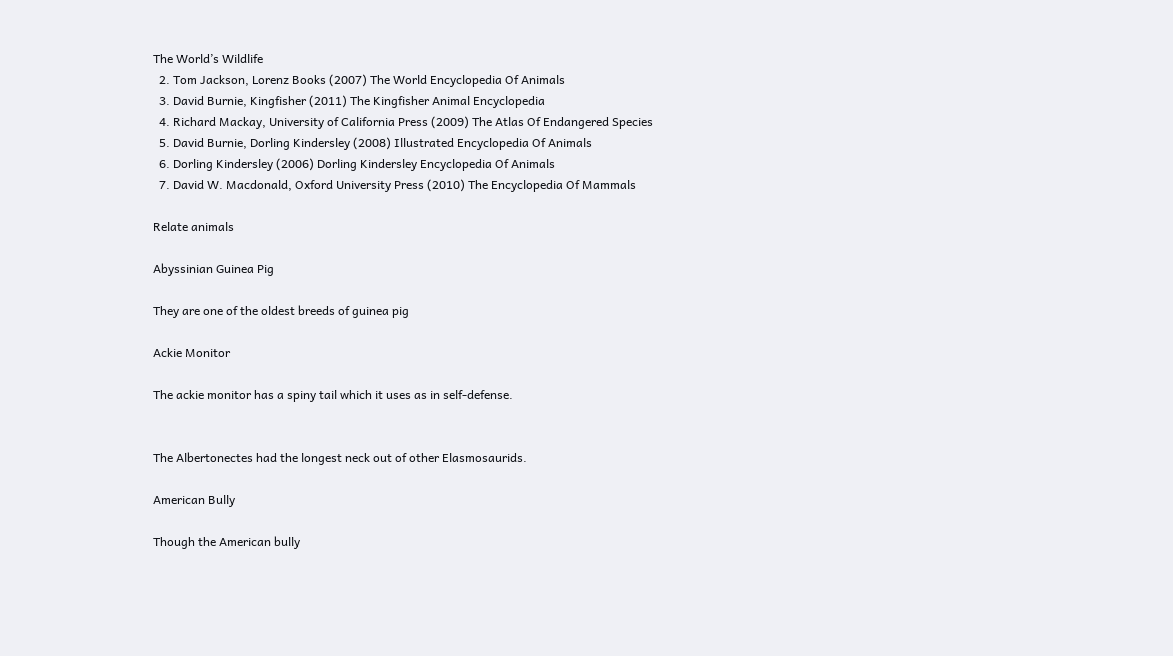The World’s Wildlife
  2. Tom Jackson, Lorenz Books (2007) The World Encyclopedia Of Animals
  3. David Burnie, Kingfisher (2011) The Kingfisher Animal Encyclopedia
  4. Richard Mackay, University of California Press (2009) The Atlas Of Endangered Species
  5. David Burnie, Dorling Kindersley (2008) Illustrated Encyclopedia Of Animals
  6. Dorling Kindersley (2006) Dorling Kindersley Encyclopedia Of Animals
  7. David W. Macdonald, Oxford University Press (2010) The Encyclopedia Of Mammals

Relate animals

Abyssinian Guinea Pig

They are one of the oldest breeds of guinea pig

Ackie Monitor

The ackie monitor has a spiny tail which it uses as in self-defense.


The Albertonectes had the longest neck out of other Elasmosaurids.

American Bully

Though the American bully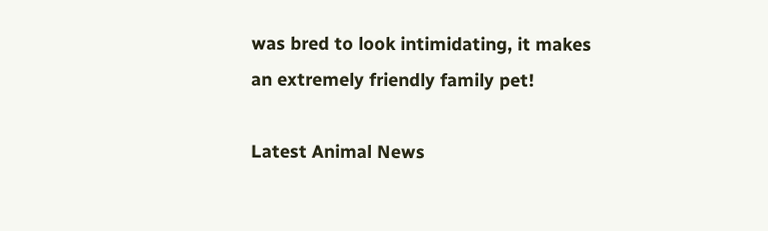was bred to look intimidating, it makes an extremely friendly family pet!

Latest Animal News